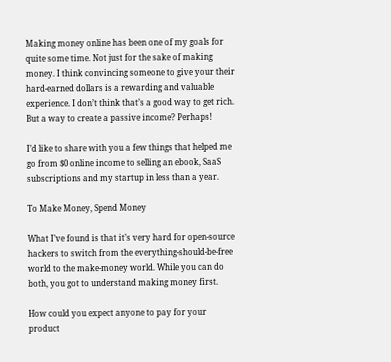Making money online has been one of my goals for quite some time. Not just for the sake of making money. I think convincing someone to give your their hard-earned dollars is a rewarding and valuable experience. I don’t think that’s a good way to get rich. But a way to create a passive income? Perhaps!

I’d like to share with you a few things that helped me go from $0 online income to selling an ebook, SaaS subscriptions and my startup in less than a year.

To Make Money, Spend Money

What I’ve found is that it’s very hard for open-source hackers to switch from the everything-should-be-free world to the make-money world. While you can do both, you got to understand making money first.

How could you expect anyone to pay for your product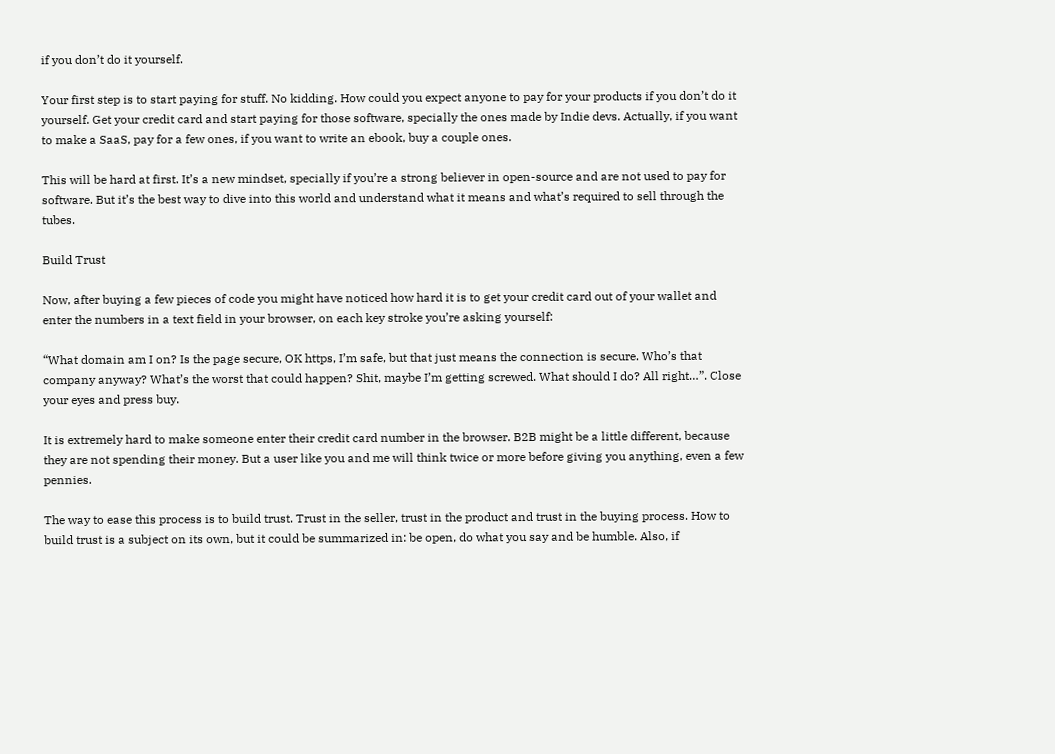if you don’t do it yourself.

Your first step is to start paying for stuff. No kidding. How could you expect anyone to pay for your products if you don’t do it yourself. Get your credit card and start paying for those software, specially the ones made by Indie devs. Actually, if you want to make a SaaS, pay for a few ones, if you want to write an ebook, buy a couple ones.

This will be hard at first. It’s a new mindset, specially if you’re a strong believer in open-source and are not used to pay for software. But it’s the best way to dive into this world and understand what it means and what’s required to sell through the tubes.

Build Trust

Now, after buying a few pieces of code you might have noticed how hard it is to get your credit card out of your wallet and enter the numbers in a text field in your browser, on each key stroke you’re asking yourself:

“What domain am I on? Is the page secure, OK https, I’m safe, but that just means the connection is secure. Who’s that company anyway? What’s the worst that could happen? Shit, maybe I’m getting screwed. What should I do? All right…”. Close your eyes and press buy.

It is extremely hard to make someone enter their credit card number in the browser. B2B might be a little different, because they are not spending their money. But a user like you and me will think twice or more before giving you anything, even a few pennies.

The way to ease this process is to build trust. Trust in the seller, trust in the product and trust in the buying process. How to build trust is a subject on its own, but it could be summarized in: be open, do what you say and be humble. Also, if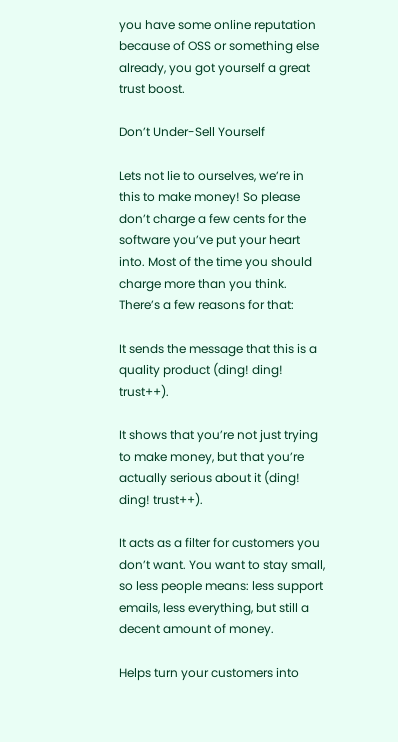you have some online reputation because of OSS or something else already, you got yourself a great trust boost.

Don’t Under-Sell Yourself

Lets not lie to ourselves, we’re in this to make money! So please don’t charge a few cents for the software you’ve put your heart into. Most of the time you should charge more than you think. There’s a few reasons for that:

It sends the message that this is a quality product (ding! ding! trust++).

It shows that you’re not just trying to make money, but that you’re actually serious about it (ding! ding! trust++).

It acts as a filter for customers you don’t want. You want to stay small, so less people means: less support emails, less everything, but still a decent amount of money.

Helps turn your customers into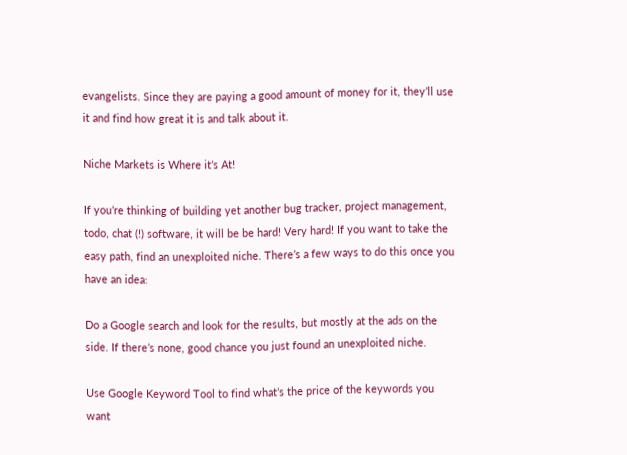evangelists. Since they are paying a good amount of money for it, they’ll use it and find how great it is and talk about it.

Niche Markets is Where it’s At!

If you’re thinking of building yet another bug tracker, project management, todo, chat (!) software, it will be be hard! Very hard! If you want to take the easy path, find an unexploited niche. There’s a few ways to do this once you have an idea:

Do a Google search and look for the results, but mostly at the ads on the side. If there’s none, good chance you just found an unexploited niche.

Use Google Keyword Tool to find what’s the price of the keywords you want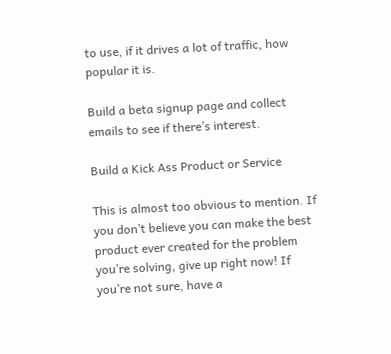to use, if it drives a lot of traffic, how popular it is.

Build a beta signup page and collect emails to see if there’s interest.

Build a Kick Ass Product or Service

This is almost too obvious to mention. If you don’t believe you can make the best product ever created for the problem you’re solving, give up right now! If you’re not sure, have a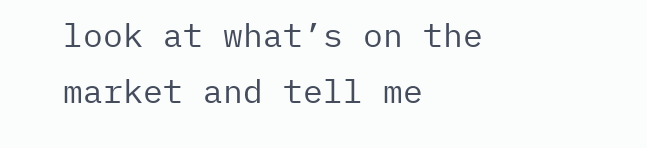look at what’s on the market and tell me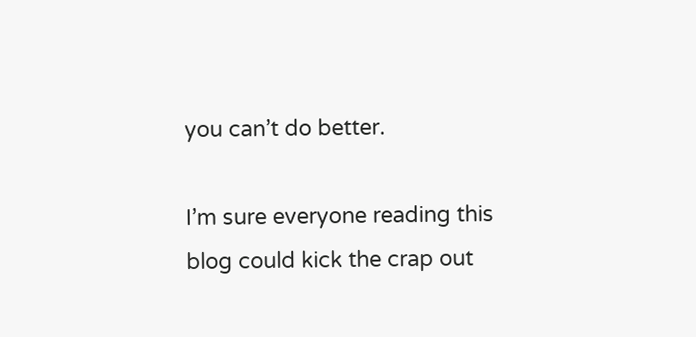you can’t do better.

I’m sure everyone reading this blog could kick the crap out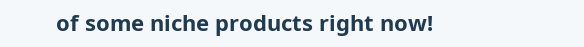of some niche products right now!